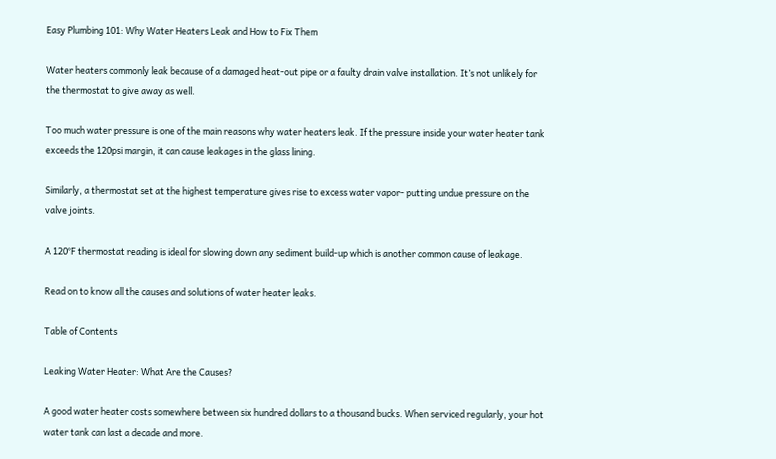Easy Plumbing 101: Why Water Heaters Leak and How to Fix Them

Water heaters commonly leak because of a damaged heat-out pipe or a faulty drain valve installation. It’s not unlikely for the thermostat to give away as well.

Too much water pressure is one of the main reasons why water heaters leak. If the pressure inside your water heater tank exceeds the 120psi margin, it can cause leakages in the glass lining.

Similarly, a thermostat set at the highest temperature gives rise to excess water vapor- putting undue pressure on the valve joints.

A 120°F thermostat reading is ideal for slowing down any sediment build-up which is another common cause of leakage.

Read on to know all the causes and solutions of water heater leaks.

Table of Contents

Leaking Water Heater: What Are the Causes?

A good water heater costs somewhere between six hundred dollars to a thousand bucks. When serviced regularly, your hot water tank can last a decade and more.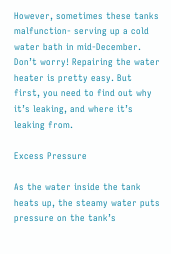However, sometimes these tanks malfunction- serving up a cold water bath in mid-December. Don’t worry! Repairing the water heater is pretty easy. But first, you need to find out why it’s leaking, and where it’s leaking from.

Excess Pressure

As the water inside the tank heats up, the steamy water puts pressure on the tank’s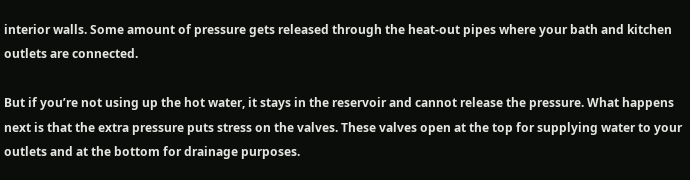interior walls. Some amount of pressure gets released through the heat-out pipes where your bath and kitchen outlets are connected.

But if you’re not using up the hot water, it stays in the reservoir and cannot release the pressure. What happens next is that the extra pressure puts stress on the valves. These valves open at the top for supplying water to your outlets and at the bottom for drainage purposes.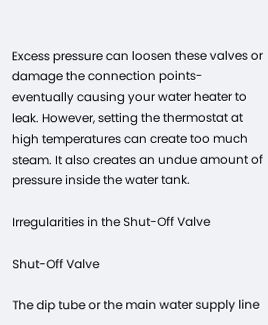Excess pressure can loosen these valves or damage the connection points- eventually causing your water heater to leak. However, setting the thermostat at high temperatures can create too much steam. It also creates an undue amount of pressure inside the water tank.

Irregularities in the Shut-Off Valve

Shut-Off Valve

The dip tube or the main water supply line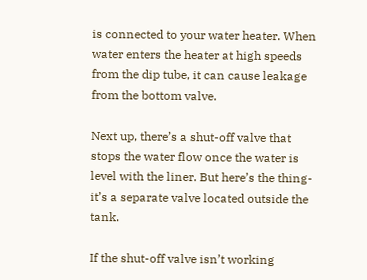is connected to your water heater. When water enters the heater at high speeds from the dip tube, it can cause leakage from the bottom valve.

Next up, there’s a shut-off valve that stops the water flow once the water is level with the liner. But here’s the thing- it’s a separate valve located outside the tank.

If the shut-off valve isn’t working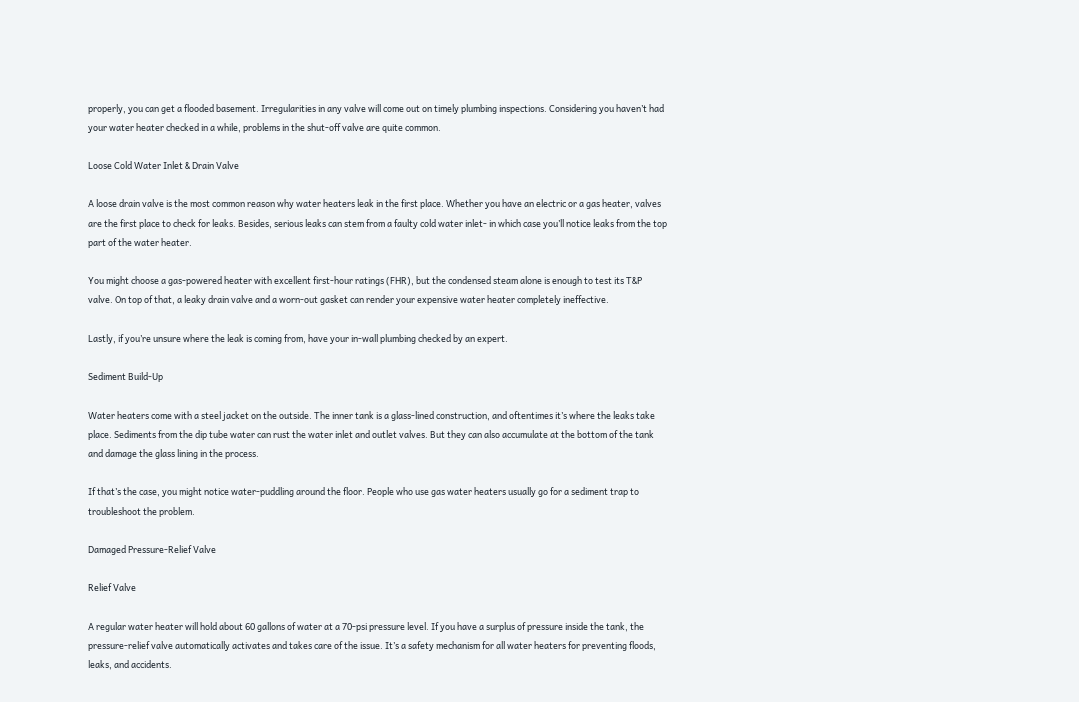properly, you can get a flooded basement. Irregularities in any valve will come out on timely plumbing inspections. Considering you haven’t had your water heater checked in a while, problems in the shut-off valve are quite common.

Loose Cold Water Inlet & Drain Valve

A loose drain valve is the most common reason why water heaters leak in the first place. Whether you have an electric or a gas heater, valves are the first place to check for leaks. Besides, serious leaks can stem from a faulty cold water inlet- in which case you’ll notice leaks from the top part of the water heater.

You might choose a gas-powered heater with excellent first-hour ratings (FHR), but the condensed steam alone is enough to test its T&P valve. On top of that, a leaky drain valve and a worn-out gasket can render your expensive water heater completely ineffective.

Lastly, if you’re unsure where the leak is coming from, have your in-wall plumbing checked by an expert.

Sediment Build-Up

Water heaters come with a steel jacket on the outside. The inner tank is a glass-lined construction, and oftentimes it’s where the leaks take place. Sediments from the dip tube water can rust the water inlet and outlet valves. But they can also accumulate at the bottom of the tank and damage the glass lining in the process.

If that’s the case, you might notice water-puddling around the floor. People who use gas water heaters usually go for a sediment trap to troubleshoot the problem.

Damaged Pressure-Relief Valve

Relief Valve

A regular water heater will hold about 60 gallons of water at a 70-psi pressure level. If you have a surplus of pressure inside the tank, the pressure-relief valve automatically activates and takes care of the issue. It’s a safety mechanism for all water heaters for preventing floods, leaks, and accidents.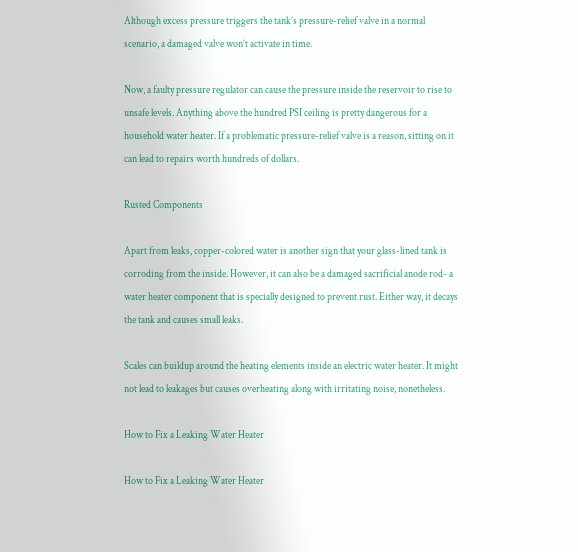Although excess pressure triggers the tank’s pressure-relief valve in a normal scenario, a damaged valve won’t activate in time.

Now, a faulty pressure regulator can cause the pressure inside the reservoir to rise to unsafe levels. Anything above the hundred PSI ceiling is pretty dangerous for a household water heater. If a problematic pressure-relief valve is a reason, sitting on it can lead to repairs worth hundreds of dollars.

Rusted Components

Apart from leaks, copper-colored water is another sign that your glass-lined tank is corroding from the inside. However, it can also be a damaged sacrificial anode rod- a water heater component that is specially designed to prevent rust. Either way, it decays the tank and causes small leaks.

Scales can buildup around the heating elements inside an electric water heater. It might not lead to leakages but causes overheating along with irritating noise, nonetheless.

How to Fix a Leaking Water Heater

How to Fix a Leaking Water Heater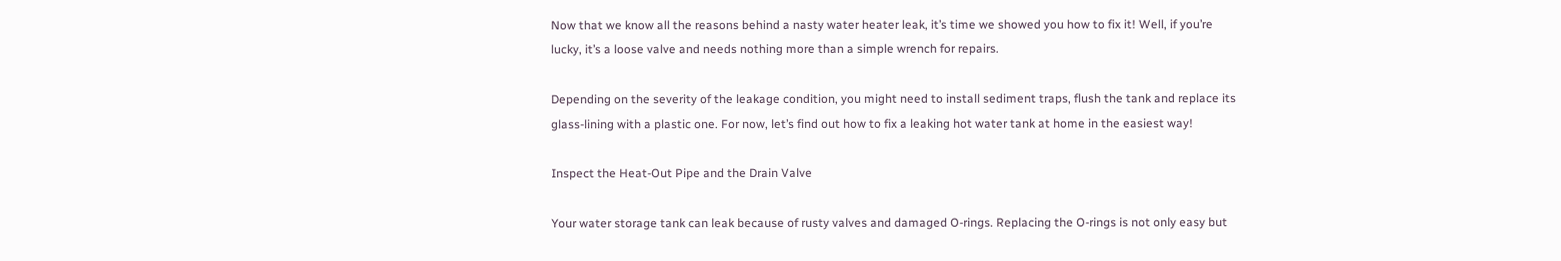Now that we know all the reasons behind a nasty water heater leak, it’s time we showed you how to fix it! Well, if you’re lucky, it’s a loose valve and needs nothing more than a simple wrench for repairs.

Depending on the severity of the leakage condition, you might need to install sediment traps, flush the tank and replace its glass-lining with a plastic one. For now, let’s find out how to fix a leaking hot water tank at home in the easiest way!

Inspect the Heat-Out Pipe and the Drain Valve

Your water storage tank can leak because of rusty valves and damaged O-rings. Replacing the O-rings is not only easy but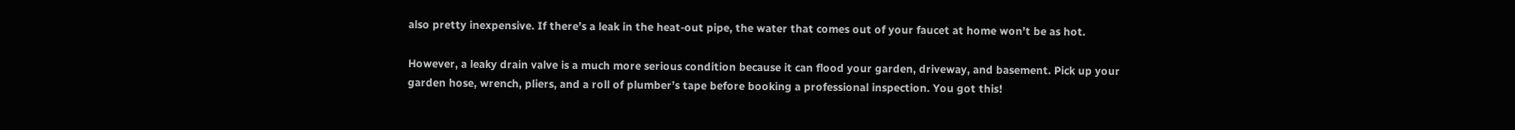also pretty inexpensive. If there’s a leak in the heat-out pipe, the water that comes out of your faucet at home won’t be as hot.

However, a leaky drain valve is a much more serious condition because it can flood your garden, driveway, and basement. Pick up your garden hose, wrench, pliers, and a roll of plumber’s tape before booking a professional inspection. You got this!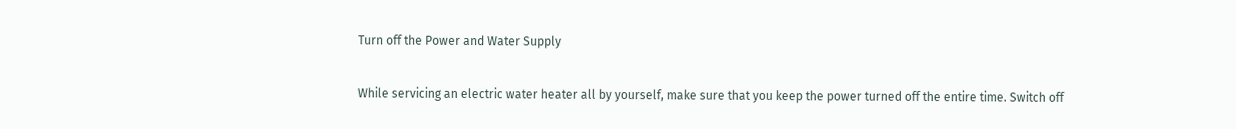Turn off the Power and Water Supply

While servicing an electric water heater all by yourself, make sure that you keep the power turned off the entire time. Switch off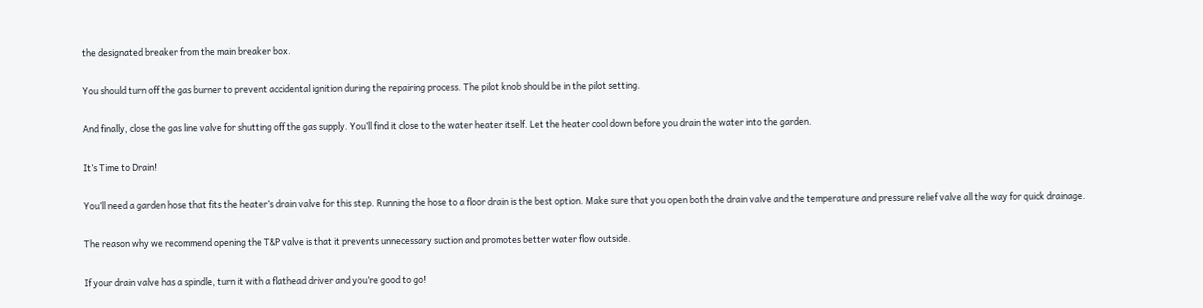the designated breaker from the main breaker box.

You should turn off the gas burner to prevent accidental ignition during the repairing process. The pilot knob should be in the pilot setting.

And finally, close the gas line valve for shutting off the gas supply. You’ll find it close to the water heater itself. Let the heater cool down before you drain the water into the garden.

It’s Time to Drain!

You’ll need a garden hose that fits the heater’s drain valve for this step. Running the hose to a floor drain is the best option. Make sure that you open both the drain valve and the temperature and pressure relief valve all the way for quick drainage.

The reason why we recommend opening the T&P valve is that it prevents unnecessary suction and promotes better water flow outside.

If your drain valve has a spindle, turn it with a flathead driver and you’re good to go!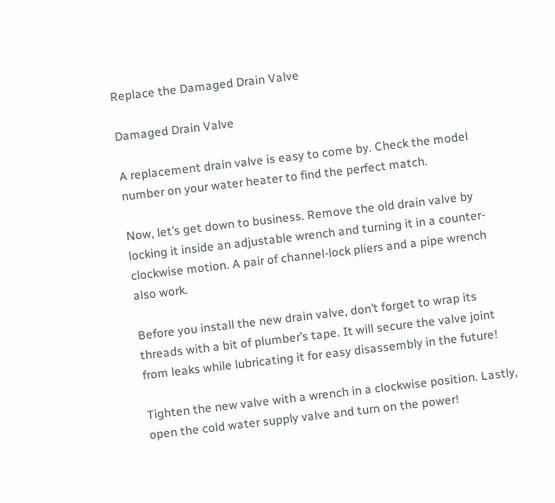Replace the Damaged Drain Valve

Damaged Drain Valve

A replacement drain valve is easy to come by. Check the model number on your water heater to find the perfect match.

Now, let’s get down to business. Remove the old drain valve by locking it inside an adjustable wrench and turning it in a counter-clockwise motion. A pair of channel-lock pliers and a pipe wrench also work.

Before you install the new drain valve, don’t forget to wrap its threads with a bit of plumber’s tape. It will secure the valve joint from leaks while lubricating it for easy disassembly in the future!

Tighten the new valve with a wrench in a clockwise position. Lastly, open the cold water supply valve and turn on the power!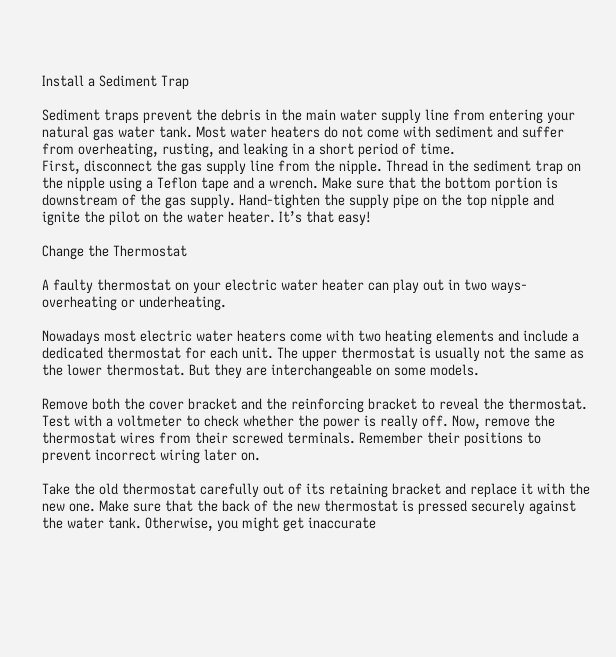Install a Sediment Trap

Sediment traps prevent the debris in the main water supply line from entering your natural gas water tank. Most water heaters do not come with sediment and suffer from overheating, rusting, and leaking in a short period of time.
First, disconnect the gas supply line from the nipple. Thread in the sediment trap on the nipple using a Teflon tape and a wrench. Make sure that the bottom portion is downstream of the gas supply. Hand-tighten the supply pipe on the top nipple and ignite the pilot on the water heater. It’s that easy!

Change the Thermostat

A faulty thermostat on your electric water heater can play out in two ways- overheating or underheating.

Nowadays most electric water heaters come with two heating elements and include a dedicated thermostat for each unit. The upper thermostat is usually not the same as the lower thermostat. But they are interchangeable on some models.

Remove both the cover bracket and the reinforcing bracket to reveal the thermostat. Test with a voltmeter to check whether the power is really off. Now, remove the thermostat wires from their screwed terminals. Remember their positions to prevent incorrect wiring later on.

Take the old thermostat carefully out of its retaining bracket and replace it with the new one. Make sure that the back of the new thermostat is pressed securely against the water tank. Otherwise, you might get inaccurate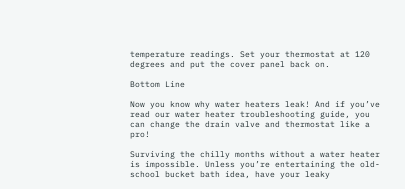temperature readings. Set your thermostat at 120 degrees and put the cover panel back on.

Bottom Line

Now you know why water heaters leak! And if you’ve read our water heater troubleshooting guide, you can change the drain valve and thermostat like a pro!

Surviving the chilly months without a water heater is impossible. Unless you’re entertaining the old-school bucket bath idea, have your leaky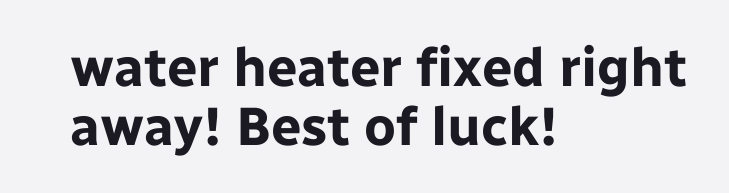water heater fixed right away! Best of luck!